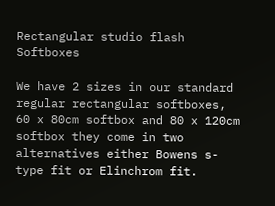Rectangular studio flash Softboxes

We have 2 sizes in our standard regular rectangular softboxes, 60 x 80cm softbox and 80 x 120cm softbox they come in two alternatives either Bowens s-type fit or Elinchrom fit.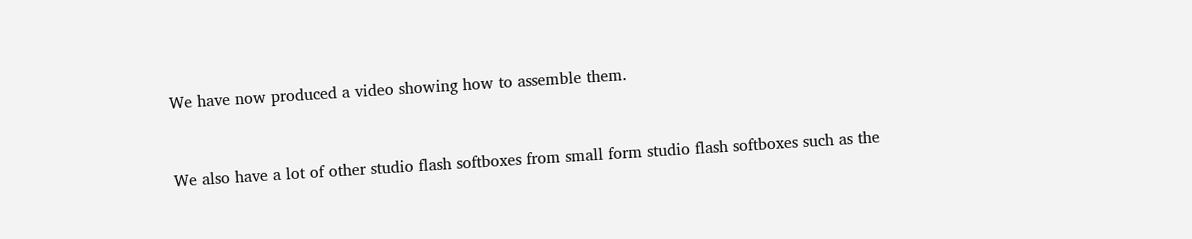We have now produced a video showing how to assemble them.


We also have a lot of other studio flash softboxes from small form studio flash softboxes such as the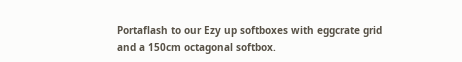Portaflash to our Ezy up softboxes with eggcrate grid and a 150cm octagonal softbox.